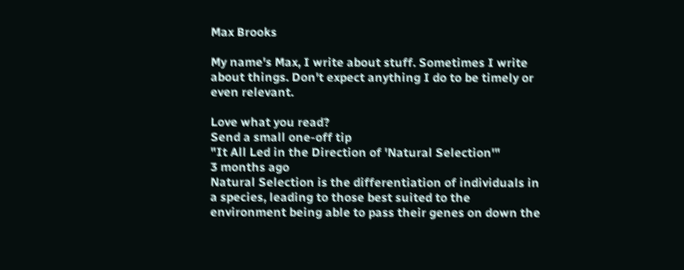Max Brooks

My name's Max, I write about stuff. Sometimes I write about things. Don't expect anything I do to be timely or even relevant.

Love what you read?
Send a small one-off tip
"It All Led in the Direction of 'Natural Selection'"
3 months ago
Natural Selection is the differentiation of individuals in a species, leading to those best suited to the environment being able to pass their genes on down the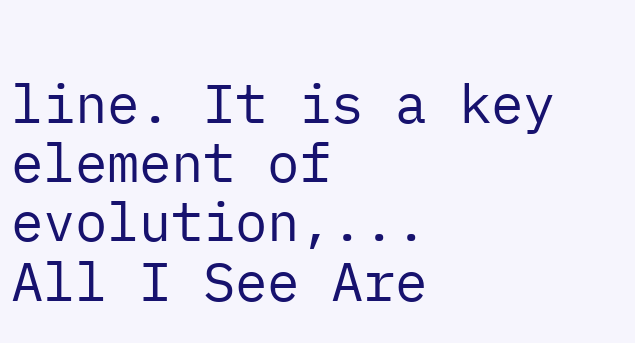line. It is a key element of evolution,...
All I See Are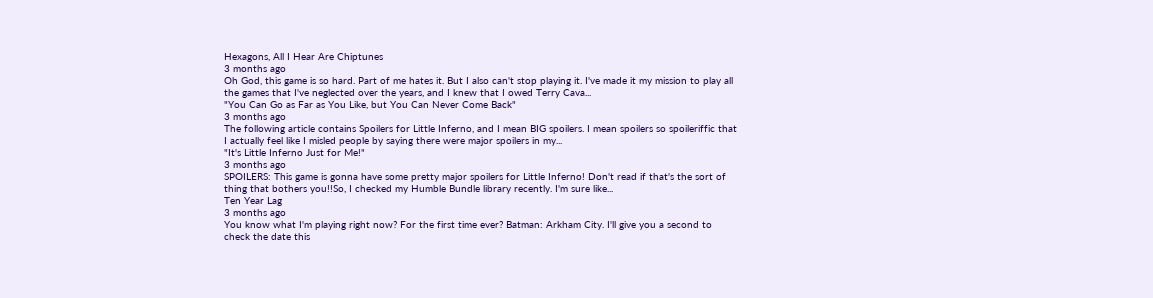Hexagons, All I Hear Are Chiptunes
3 months ago
Oh God, this game is so hard. Part of me hates it. But I also can't stop playing it. I've made it my mission to play all the games that I've neglected over the years, and I knew that I owed Terry Cava...
"You Can Go as Far as You Like, but You Can Never Come Back"
3 months ago
The following article contains Spoilers for Little Inferno, and I mean BIG spoilers. I mean spoilers so spoileriffic that I actually feel like I misled people by saying there were major spoilers in my...
"It's Little Inferno Just for Me!"
3 months ago
SPOILERS: This game is gonna have some pretty major spoilers for Little Inferno! Don't read if that's the sort of thing that bothers you!!So, I checked my Humble Bundle library recently. I'm sure like...
Ten Year Lag
3 months ago
You know what I'm playing right now? For the first time ever? Batman: Arkham City. I'll give you a second to check the date this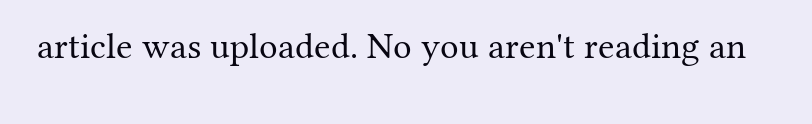article was uploaded. No you aren't reading an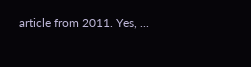article from 2011. Yes, ...